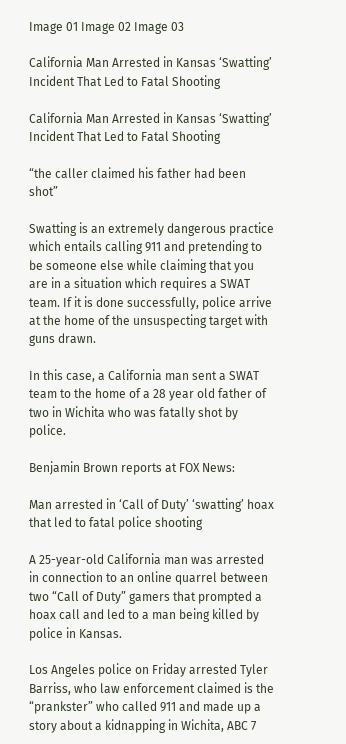Image 01 Image 02 Image 03

California Man Arrested in Kansas ‘Swatting’ Incident That Led to Fatal Shooting

California Man Arrested in Kansas ‘Swatting’ Incident That Led to Fatal Shooting

“the caller claimed his father had been shot”

Swatting is an extremely dangerous practice which entails calling 911 and pretending to be someone else while claiming that you are in a situation which requires a SWAT team. If it is done successfully, police arrive at the home of the unsuspecting target with guns drawn.

In this case, a California man sent a SWAT team to the home of a 28 year old father of two in Wichita who was fatally shot by police.

Benjamin Brown reports at FOX News:

Man arrested in ‘Call of Duty’ ‘swatting’ hoax that led to fatal police shooting

A 25-year-old California man was arrested in connection to an online quarrel between two “Call of Duty” gamers that prompted a hoax call and led to a man being killed by police in Kansas.

Los Angeles police on Friday arrested Tyler Barriss, who law enforcement claimed is the “prankster” who called 911 and made up a story about a kidnapping in Wichita, ABC 7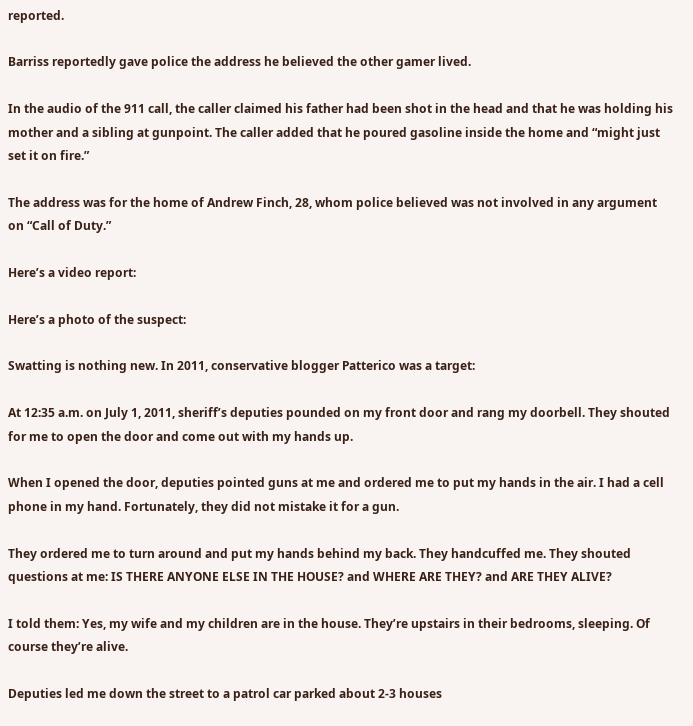reported.

Barriss reportedly gave police the address he believed the other gamer lived.

In the audio of the 911 call, the caller claimed his father had been shot in the head and that he was holding his mother and a sibling at gunpoint. The caller added that he poured gasoline inside the home and “might just set it on fire.”

The address was for the home of Andrew Finch, 28, whom police believed was not involved in any argument on “Call of Duty.”

Here’s a video report:

Here’s a photo of the suspect:

Swatting is nothing new. In 2011, conservative blogger Patterico was a target:

At 12:35 a.m. on July 1, 2011, sheriff’s deputies pounded on my front door and rang my doorbell. They shouted for me to open the door and come out with my hands up.

When I opened the door, deputies pointed guns at me and ordered me to put my hands in the air. I had a cell phone in my hand. Fortunately, they did not mistake it for a gun.

They ordered me to turn around and put my hands behind my back. They handcuffed me. They shouted questions at me: IS THERE ANYONE ELSE IN THE HOUSE? and WHERE ARE THEY? and ARE THEY ALIVE?

I told them: Yes, my wife and my children are in the house. They’re upstairs in their bedrooms, sleeping. Of course they’re alive.

Deputies led me down the street to a patrol car parked about 2-3 houses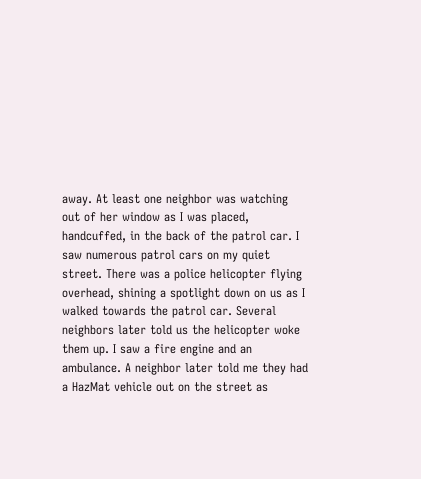away. At least one neighbor was watching out of her window as I was placed, handcuffed, in the back of the patrol car. I saw numerous patrol cars on my quiet street. There was a police helicopter flying overhead, shining a spotlight down on us as I walked towards the patrol car. Several neighbors later told us the helicopter woke them up. I saw a fire engine and an ambulance. A neighbor later told me they had a HazMat vehicle out on the street as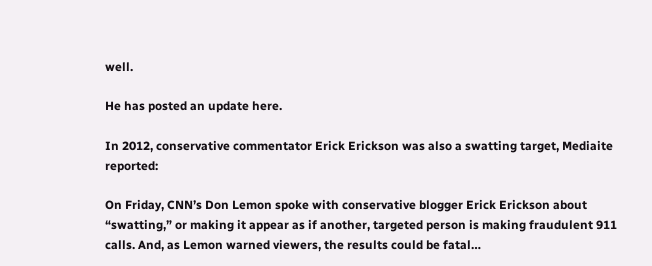well.

He has posted an update here.

In 2012, conservative commentator Erick Erickson was also a swatting target, Mediaite reported:

On Friday, CNN’s Don Lemon spoke with conservative blogger Erick Erickson about “swatting,” or making it appear as if another, targeted person is making fraudulent 911 calls. And, as Lemon warned viewers, the results could be fatal…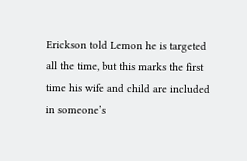Erickson told Lemon he is targeted all the time, but this marks the first time his wife and child are included in someone’s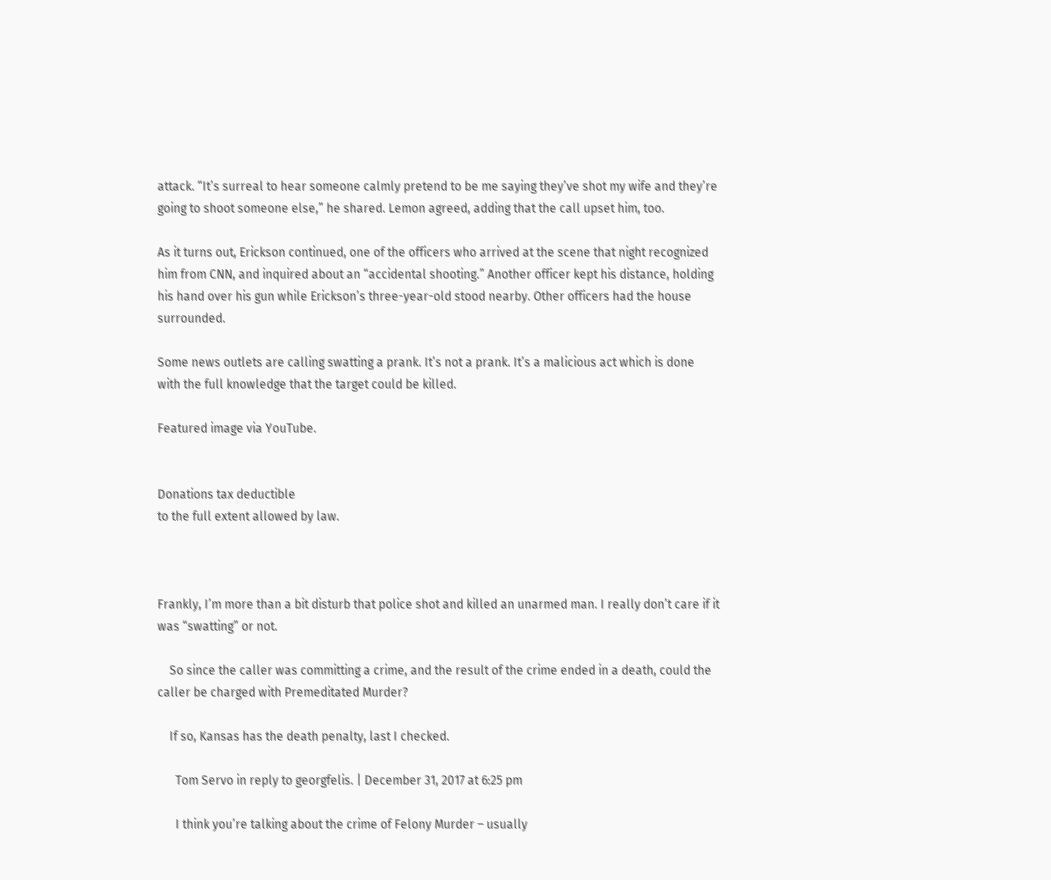attack. “It’s surreal to hear someone calmly pretend to be me saying they’ve shot my wife and they’re going to shoot someone else,” he shared. Lemon agreed, adding that the call upset him, too.

As it turns out, Erickson continued, one of the officers who arrived at the scene that night recognized him from CNN, and inquired about an “accidental shooting.” Another officer kept his distance, holding his hand over his gun while Erickson’s three-year-old stood nearby. Other officers had the house surrounded.

Some news outlets are calling swatting a prank. It’s not a prank. It’s a malicious act which is done with the full knowledge that the target could be killed.

Featured image via YouTube.


Donations tax deductible
to the full extent allowed by law.



Frankly, I’m more than a bit disturb that police shot and killed an unarmed man. I really don’t care if it was “swatting” or not.

    So since the caller was committing a crime, and the result of the crime ended in a death, could the caller be charged with Premeditated Murder?

    If so, Kansas has the death penalty, last I checked.

      Tom Servo in reply to georgfelis. | December 31, 2017 at 6:25 pm

      I think you’re talking about the crime of Felony Murder – usually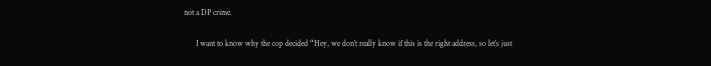not a DP crime.

      I want to know why the cop decided “Hey, we don’t really know if this is the right address, so let’s just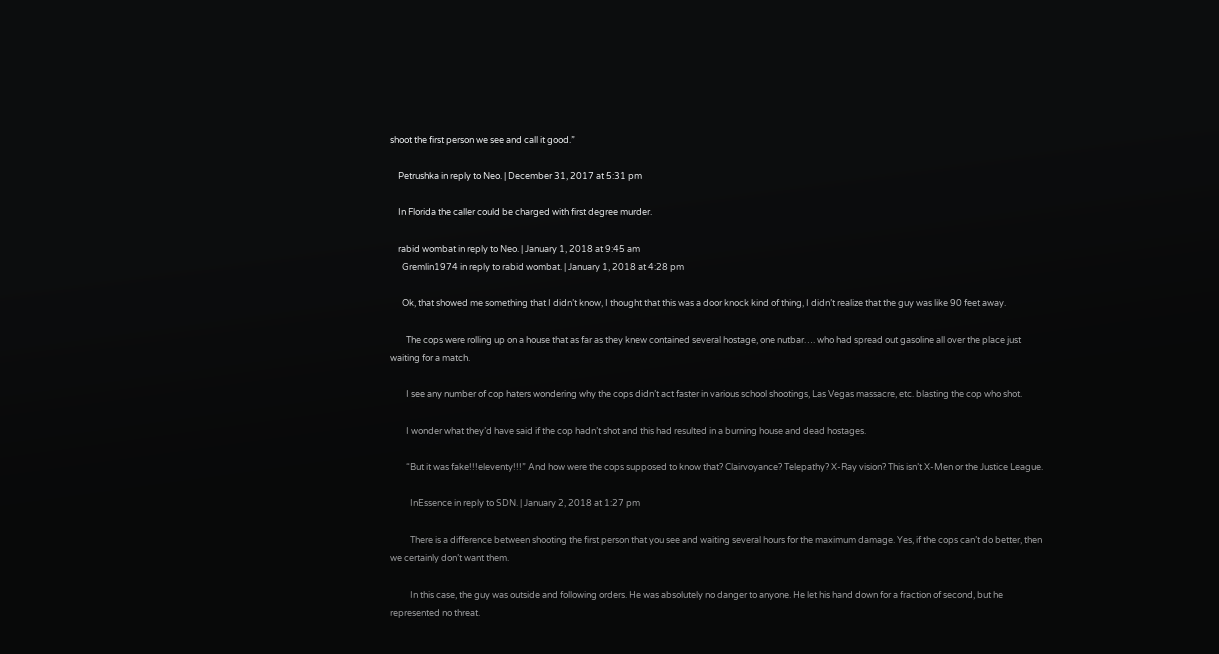shoot the first person we see and call it good.”

    Petrushka in reply to Neo. | December 31, 2017 at 5:31 pm

    In Florida the caller could be charged with first degree murder.

    rabid wombat in reply to Neo. | January 1, 2018 at 9:45 am
      Gremlin1974 in reply to rabid wombat. | January 1, 2018 at 4:28 pm

      Ok, that showed me something that I didn’t know, I thought that this was a door knock kind of thing, I didn’t realize that the guy was like 90 feet away.

        The cops were rolling up on a house that as far as they knew contained several hostage, one nutbar…. who had spread out gasoline all over the place just waiting for a match.

        I see any number of cop haters wondering why the cops didn’t act faster in various school shootings, Las Vegas massacre, etc. blasting the cop who shot.

        I wonder what they’d have said if the cop hadn’t shot and this had resulted in a burning house and dead hostages.

        “But it was fake!!!eleventy!!!” And how were the cops supposed to know that? Clairvoyance? Telepathy? X-Ray vision? This isn’t X-Men or the Justice League.

          InEssence in reply to SDN. | January 2, 2018 at 1:27 pm

          There is a difference between shooting the first person that you see and waiting several hours for the maximum damage. Yes, if the cops can’t do better, then we certainly don’t want them.

          In this case, the guy was outside and following orders. He was absolutely no danger to anyone. He let his hand down for a fraction of second, but he represented no threat.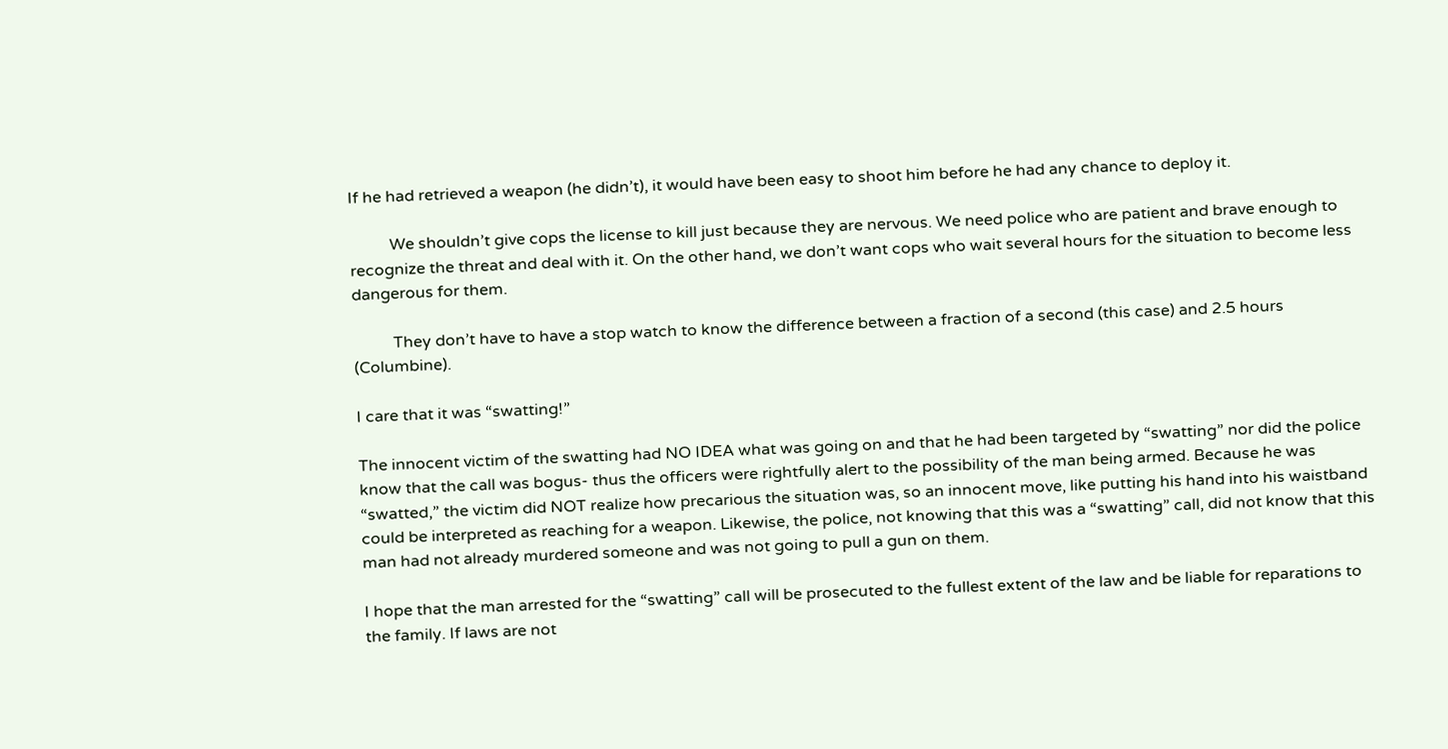If he had retrieved a weapon (he didn’t), it would have been easy to shoot him before he had any chance to deploy it.

          We shouldn’t give cops the license to kill just because they are nervous. We need police who are patient and brave enough to recognize the threat and deal with it. On the other hand, we don’t want cops who wait several hours for the situation to become less dangerous for them.

          They don’t have to have a stop watch to know the difference between a fraction of a second (this case) and 2.5 hours (Columbine).

I care that it was “swatting!”

The innocent victim of the swatting had NO IDEA what was going on and that he had been targeted by “swatting” nor did the police know that the call was bogus- thus the officers were rightfully alert to the possibility of the man being armed. Because he was “swatted,” the victim did NOT realize how precarious the situation was, so an innocent move, like putting his hand into his waistband could be interpreted as reaching for a weapon. Likewise, the police, not knowing that this was a “swatting” call, did not know that this man had not already murdered someone and was not going to pull a gun on them.

I hope that the man arrested for the “swatting” call will be prosecuted to the fullest extent of the law and be liable for reparations to the family. If laws are not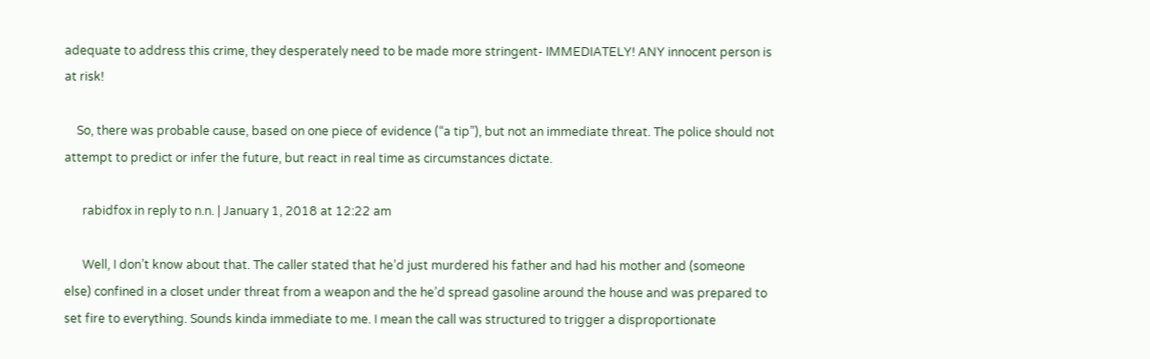adequate to address this crime, they desperately need to be made more stringent- IMMEDIATELY! ANY innocent person is at risk!

    So, there was probable cause, based on one piece of evidence (“a tip”), but not an immediate threat. The police should not attempt to predict or infer the future, but react in real time as circumstances dictate.

      rabidfox in reply to n.n. | January 1, 2018 at 12:22 am

      Well, I don’t know about that. The caller stated that he’d just murdered his father and had his mother and (someone else) confined in a closet under threat from a weapon and the he’d spread gasoline around the house and was prepared to set fire to everything. Sounds kinda immediate to me. I mean the call was structured to trigger a disproportionate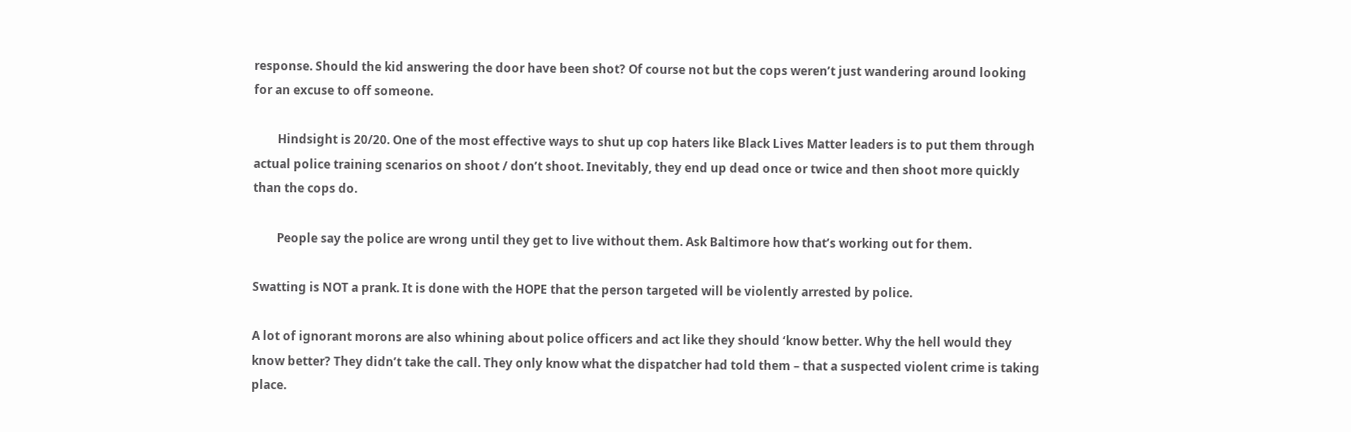response. Should the kid answering the door have been shot? Of course not but the cops weren’t just wandering around looking for an excuse to off someone.

        Hindsight is 20/20. One of the most effective ways to shut up cop haters like Black Lives Matter leaders is to put them through actual police training scenarios on shoot / don’t shoot. Inevitably, they end up dead once or twice and then shoot more quickly than the cops do.

        People say the police are wrong until they get to live without them. Ask Baltimore how that’s working out for them.

Swatting is NOT a prank. It is done with the HOPE that the person targeted will be violently arrested by police.

A lot of ignorant morons are also whining about police officers and act like they should ‘know better. Why the hell would they know better? They didn’t take the call. They only know what the dispatcher had told them – that a suspected violent crime is taking place.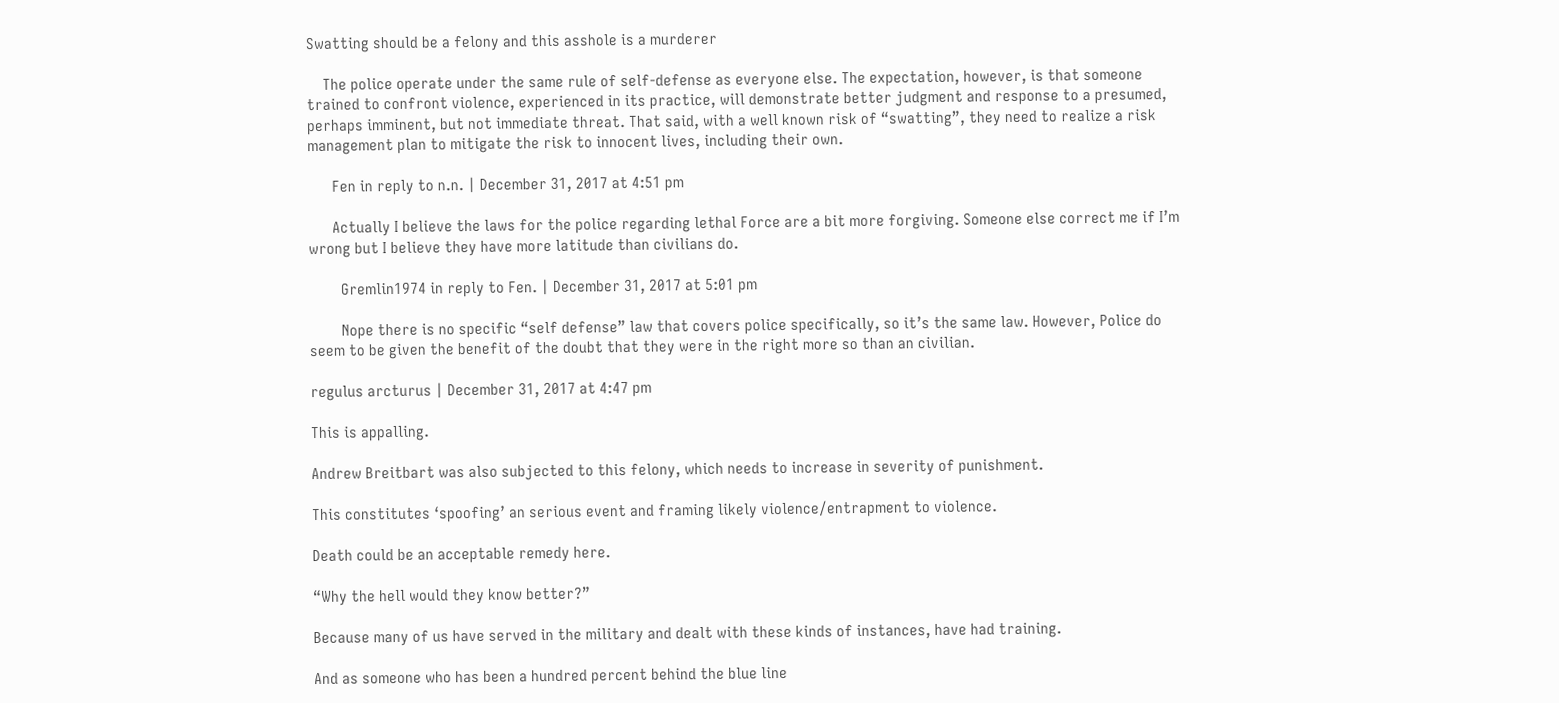Swatting should be a felony and this asshole is a murderer

    The police operate under the same rule of self-defense as everyone else. The expectation, however, is that someone trained to confront violence, experienced in its practice, will demonstrate better judgment and response to a presumed, perhaps imminent, but not immediate threat. That said, with a well known risk of “swatting”, they need to realize a risk management plan to mitigate the risk to innocent lives, including their own.

      Fen in reply to n.n. | December 31, 2017 at 4:51 pm

      Actually I believe the laws for the police regarding lethal Force are a bit more forgiving. Someone else correct me if I’m wrong but I believe they have more latitude than civilians do.

        Gremlin1974 in reply to Fen. | December 31, 2017 at 5:01 pm

        Nope there is no specific “self defense” law that covers police specifically, so it’s the same law. However, Police do seem to be given the benefit of the doubt that they were in the right more so than an civilian.

regulus arcturus | December 31, 2017 at 4:47 pm

This is appalling.

Andrew Breitbart was also subjected to this felony, which needs to increase in severity of punishment.

This constitutes ‘spoofing’ an serious event and framing likely violence/entrapment to violence.

Death could be an acceptable remedy here.

“Why the hell would they know better?”

Because many of us have served in the military and dealt with these kinds of instances, have had training.

And as someone who has been a hundred percent behind the blue line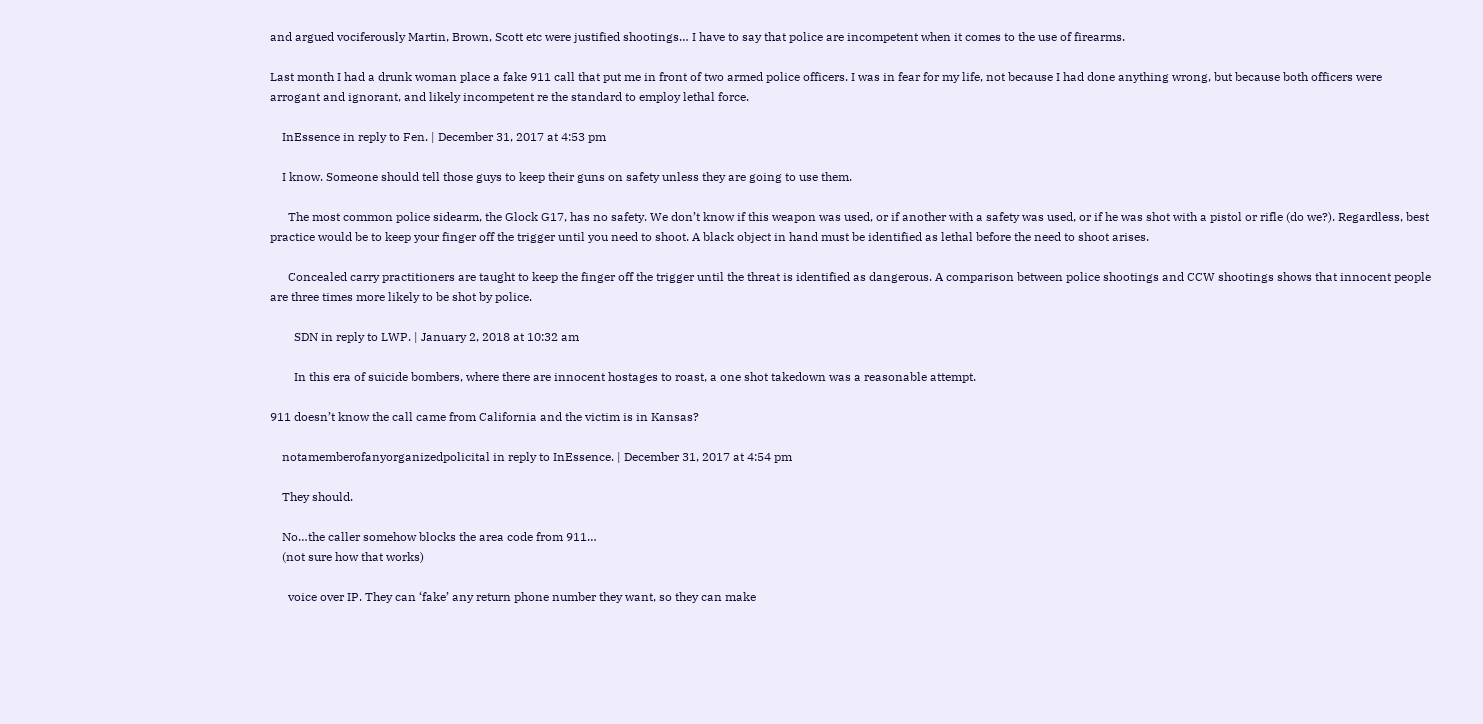and argued vociferously Martin, Brown, Scott etc were justified shootings… I have to say that police are incompetent when it comes to the use of firearms.

Last month I had a drunk woman place a fake 911 call that put me in front of two armed police officers. I was in fear for my life, not because I had done anything wrong, but because both officers were arrogant and ignorant, and likely incompetent re the standard to employ lethal force.

    InEssence in reply to Fen. | December 31, 2017 at 4:53 pm

    I know. Someone should tell those guys to keep their guns on safety unless they are going to use them.

      The most common police sidearm, the Glock G17, has no safety. We don’t know if this weapon was used, or if another with a safety was used, or if he was shot with a pistol or rifle (do we?). Regardless, best practice would be to keep your finger off the trigger until you need to shoot. A black object in hand must be identified as lethal before the need to shoot arises.

      Concealed carry practitioners are taught to keep the finger off the trigger until the threat is identified as dangerous. A comparison between police shootings and CCW shootings shows that innocent people are three times more likely to be shot by police.

        SDN in reply to LWP. | January 2, 2018 at 10:32 am

        In this era of suicide bombers, where there are innocent hostages to roast, a one shot takedown was a reasonable attempt.

911 doesn’t know the call came from California and the victim is in Kansas?

    notamemberofanyorganizedpolicital in reply to InEssence. | December 31, 2017 at 4:54 pm

    They should.

    No…the caller somehow blocks the area code from 911…
    (not sure how that works)

      voice over IP. They can ‘fake’ any return phone number they want, so they can make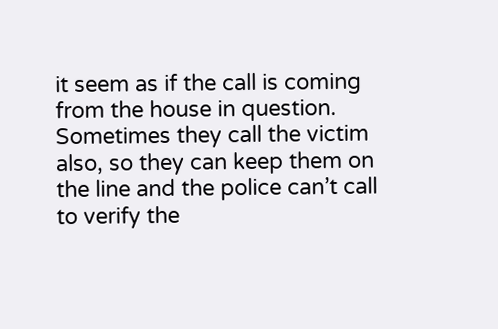it seem as if the call is coming from the house in question. Sometimes they call the victim also, so they can keep them on the line and the police can’t call to verify the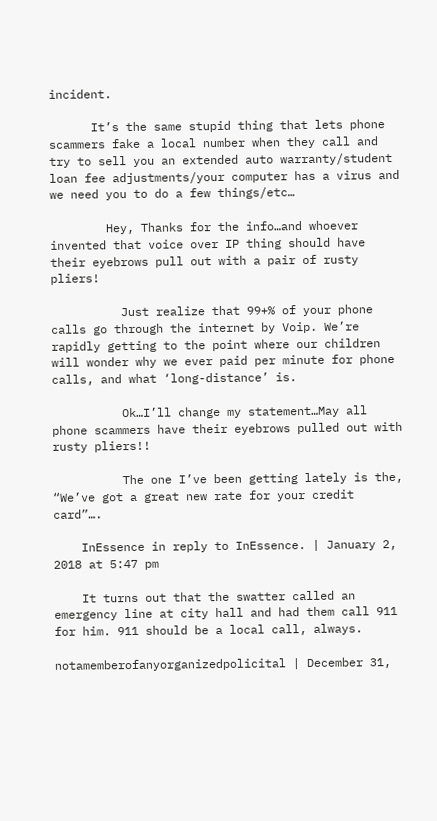incident.

      It’s the same stupid thing that lets phone scammers fake a local number when they call and try to sell you an extended auto warranty/student loan fee adjustments/your computer has a virus and we need you to do a few things/etc…

        Hey, Thanks for the info…and whoever invented that voice over IP thing should have their eyebrows pull out with a pair of rusty pliers!

          Just realize that 99+% of your phone calls go through the internet by Voip. We’re rapidly getting to the point where our children will wonder why we ever paid per minute for phone calls, and what ‘long-distance’ is.

          Ok…I’ll change my statement…May all phone scammers have their eyebrows pulled out with rusty pliers!!

          The one I’ve been getting lately is the, “We’ve got a great new rate for your credit card”….

    InEssence in reply to InEssence. | January 2, 2018 at 5:47 pm

    It turns out that the swatter called an emergency line at city hall and had them call 911 for him. 911 should be a local call, always.

notamemberofanyorganizedpolicital | December 31,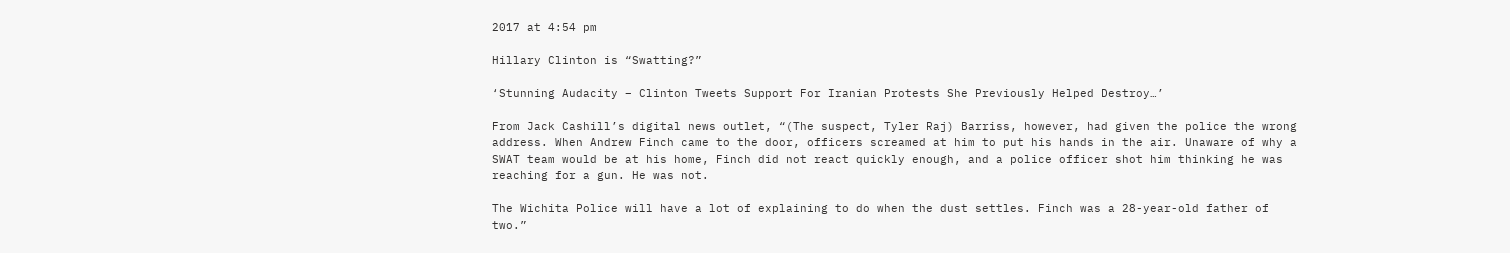2017 at 4:54 pm

Hillary Clinton is “Swatting?”

‘Stunning Audacity – Clinton Tweets Support For Iranian Protests She Previously Helped Destroy…’

From Jack Cashill’s digital news outlet, “(The suspect, Tyler Raj) Barriss, however, had given the police the wrong address. When Andrew Finch came to the door, officers screamed at him to put his hands in the air. Unaware of why a SWAT team would be at his home, Finch did not react quickly enough, and a police officer shot him thinking he was reaching for a gun. He was not.

The Wichita Police will have a lot of explaining to do when the dust settles. Finch was a 28-year-old father of two.”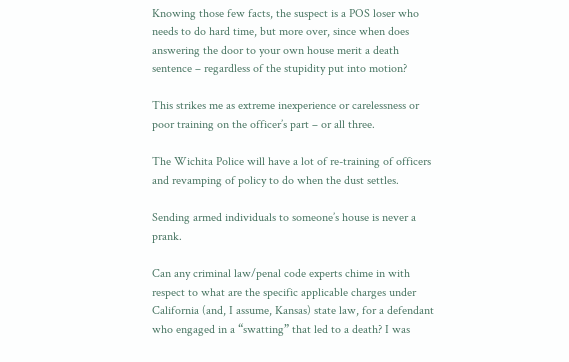Knowing those few facts, the suspect is a POS loser who needs to do hard time, but more over, since when does answering the door to your own house merit a death sentence – regardless of the stupidity put into motion?

This strikes me as extreme inexperience or carelessness or poor training on the officer’s part – or all three.

The Wichita Police will have a lot of re-training of officers and revamping of policy to do when the dust settles.

Sending armed individuals to someone’s house is never a prank.

Can any criminal law/penal code experts chime in with respect to what are the specific applicable charges under California (and, I assume, Kansas) state law, for a defendant who engaged in a “swatting” that led to a death? I was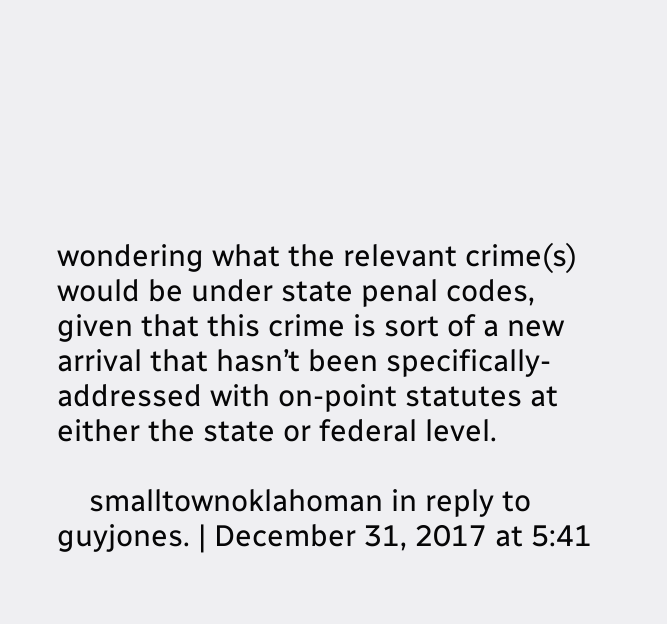wondering what the relevant crime(s) would be under state penal codes, given that this crime is sort of a new arrival that hasn’t been specifically-addressed with on-point statutes at either the state or federal level.

    smalltownoklahoman in reply to guyjones. | December 31, 2017 at 5:41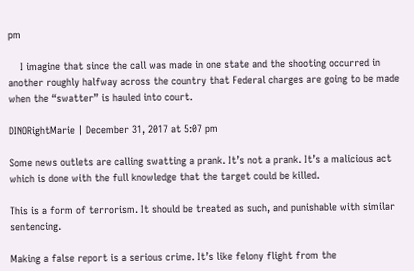pm

    I imagine that since the call was made in one state and the shooting occurred in another roughly halfway across the country that Federal charges are going to be made when the “swatter” is hauled into court.

DINORightMarie | December 31, 2017 at 5:07 pm

Some news outlets are calling swatting a prank. It’s not a prank. It’s a malicious act which is done with the full knowledge that the target could be killed.

This is a form of terrorism. It should be treated as such, and punishable with similar sentencing.

Making a false report is a serious crime. It’s like felony flight from the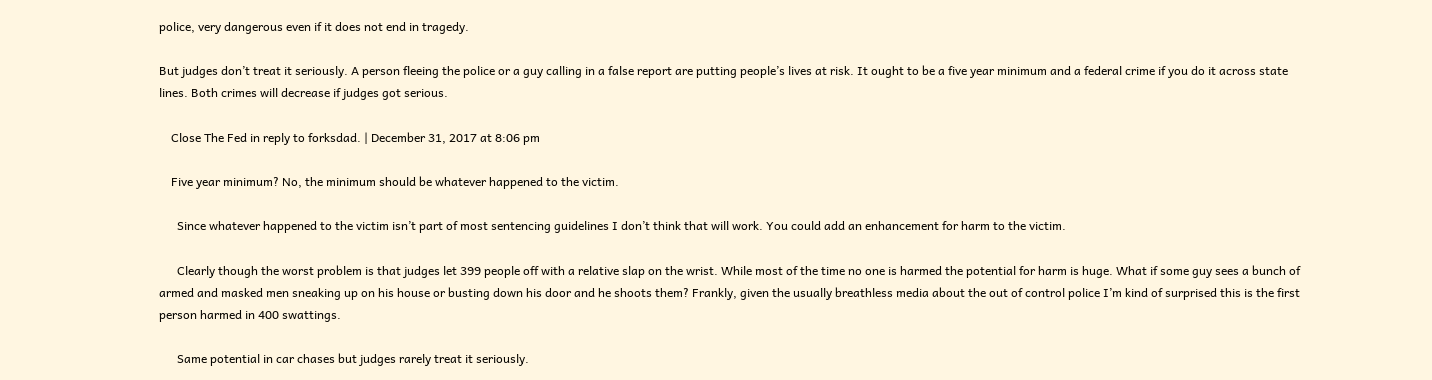police, very dangerous even if it does not end in tragedy.

But judges don’t treat it seriously. A person fleeing the police or a guy calling in a false report are putting people’s lives at risk. It ought to be a five year minimum and a federal crime if you do it across state lines. Both crimes will decrease if judges got serious.

    Close The Fed in reply to forksdad. | December 31, 2017 at 8:06 pm

    Five year minimum? No, the minimum should be whatever happened to the victim.

      Since whatever happened to the victim isn’t part of most sentencing guidelines I don’t think that will work. You could add an enhancement for harm to the victim.

      Clearly though the worst problem is that judges let 399 people off with a relative slap on the wrist. While most of the time no one is harmed the potential for harm is huge. What if some guy sees a bunch of armed and masked men sneaking up on his house or busting down his door and he shoots them? Frankly, given the usually breathless media about the out of control police I’m kind of surprised this is the first person harmed in 400 swattings.

      Same potential in car chases but judges rarely treat it seriously.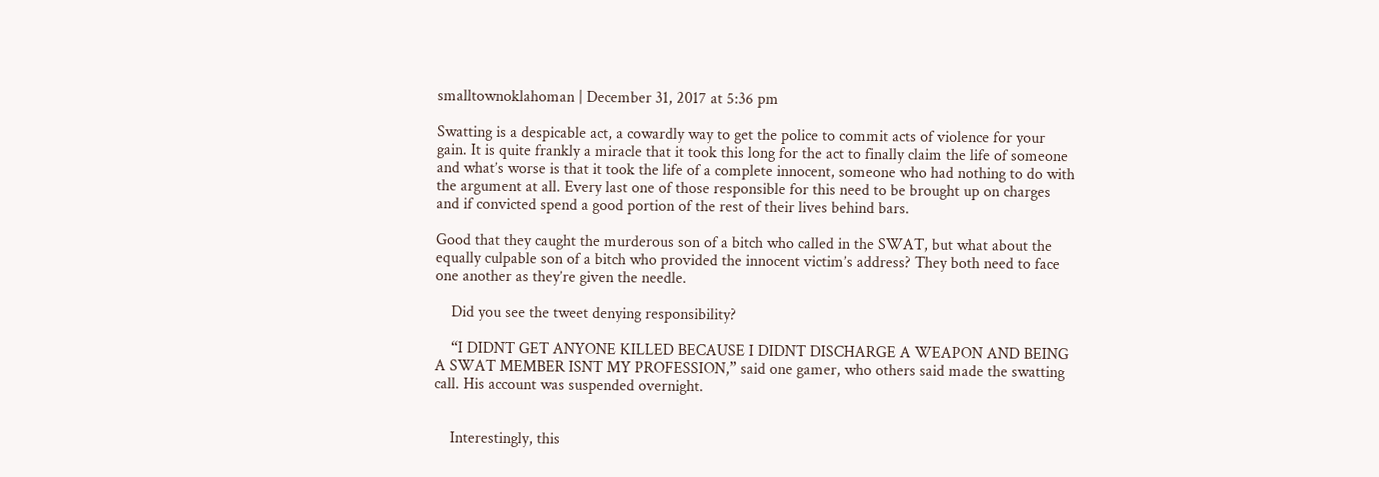smalltownoklahoman | December 31, 2017 at 5:36 pm

Swatting is a despicable act, a cowardly way to get the police to commit acts of violence for your gain. It is quite frankly a miracle that it took this long for the act to finally claim the life of someone and what’s worse is that it took the life of a complete innocent, someone who had nothing to do with the argument at all. Every last one of those responsible for this need to be brought up on charges and if convicted spend a good portion of the rest of their lives behind bars.

Good that they caught the murderous son of a bitch who called in the SWAT, but what about the equally culpable son of a bitch who provided the innocent victim’s address? They both need to face one another as they’re given the needle.

    Did you see the tweet denying responsibility?

    “I DIDNT GET ANYONE KILLED BECAUSE I DIDNT DISCHARGE A WEAPON AND BEING A SWAT MEMBER ISNT MY PROFESSION,” said one gamer, who others said made the swatting call. His account was suspended overnight.


    Interestingly, this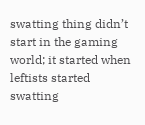swatting thing didn’t start in the gaming world; it started when leftists started swatting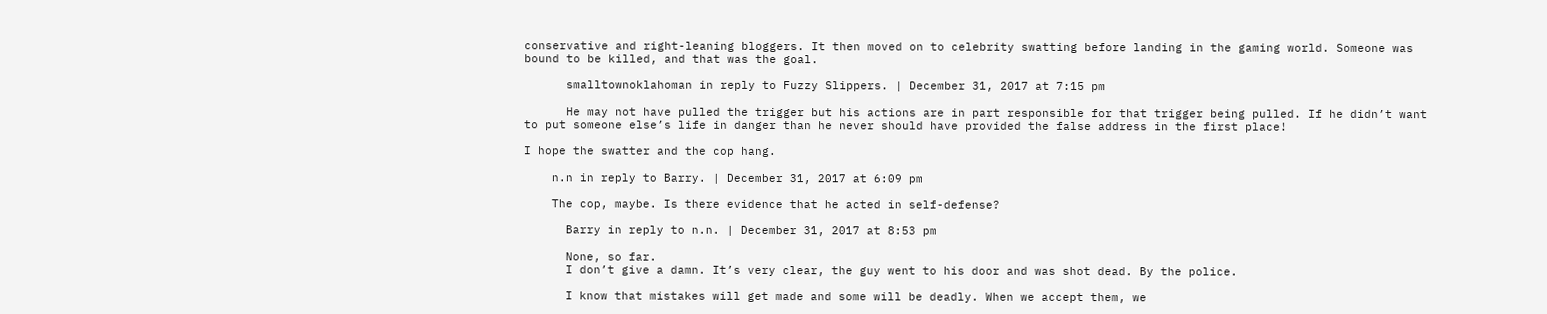conservative and right-leaning bloggers. It then moved on to celebrity swatting before landing in the gaming world. Someone was bound to be killed, and that was the goal.

      smalltownoklahoman in reply to Fuzzy Slippers. | December 31, 2017 at 7:15 pm

      He may not have pulled the trigger but his actions are in part responsible for that trigger being pulled. If he didn’t want to put someone else’s life in danger than he never should have provided the false address in the first place!

I hope the swatter and the cop hang.

    n.n in reply to Barry. | December 31, 2017 at 6:09 pm

    The cop, maybe. Is there evidence that he acted in self-defense?

      Barry in reply to n.n. | December 31, 2017 at 8:53 pm

      None, so far.
      I don’t give a damn. It’s very clear, the guy went to his door and was shot dead. By the police.

      I know that mistakes will get made and some will be deadly. When we accept them, we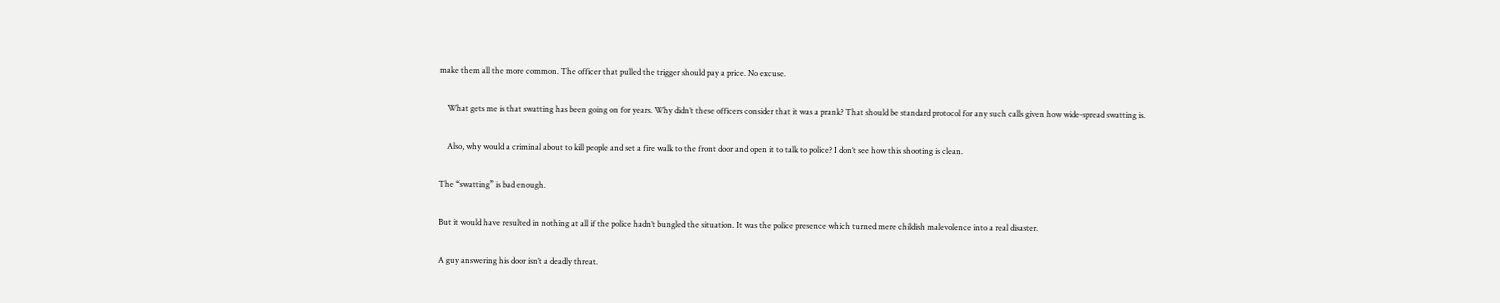make them all the more common. The officer that pulled the trigger should pay a price. No excuse.

    What gets me is that swatting has been going on for years. Why didn’t these officers consider that it was a prank? That should be standard protocol for any such calls given how wide-spread swatting is.

    Also, why would a criminal about to kill people and set a fire walk to the front door and open it to talk to police? I don’t see how this shooting is clean.

The “swatting” is bad enough.

But it would have resulted in nothing at all if the police hadn’t bungled the situation. It was the police presence which turned mere childish malevolence into a real disaster.

A guy answering his door isn’t a deadly threat.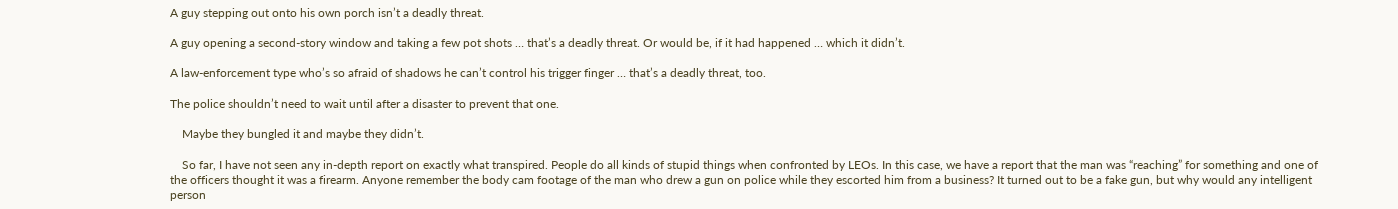A guy stepping out onto his own porch isn’t a deadly threat.

A guy opening a second-story window and taking a few pot shots … that’s a deadly threat. Or would be, if it had happened … which it didn’t.

A law-enforcement type who’s so afraid of shadows he can’t control his trigger finger … that’s a deadly threat, too.

The police shouldn’t need to wait until after a disaster to prevent that one.

    Maybe they bungled it and maybe they didn’t.

    So far, I have not seen any in-depth report on exactly what transpired. People do all kinds of stupid things when confronted by LEOs. In this case, we have a report that the man was “reaching” for something and one of the officers thought it was a firearm. Anyone remember the body cam footage of the man who drew a gun on police while they escorted him from a business? It turned out to be a fake gun, but why would any intelligent person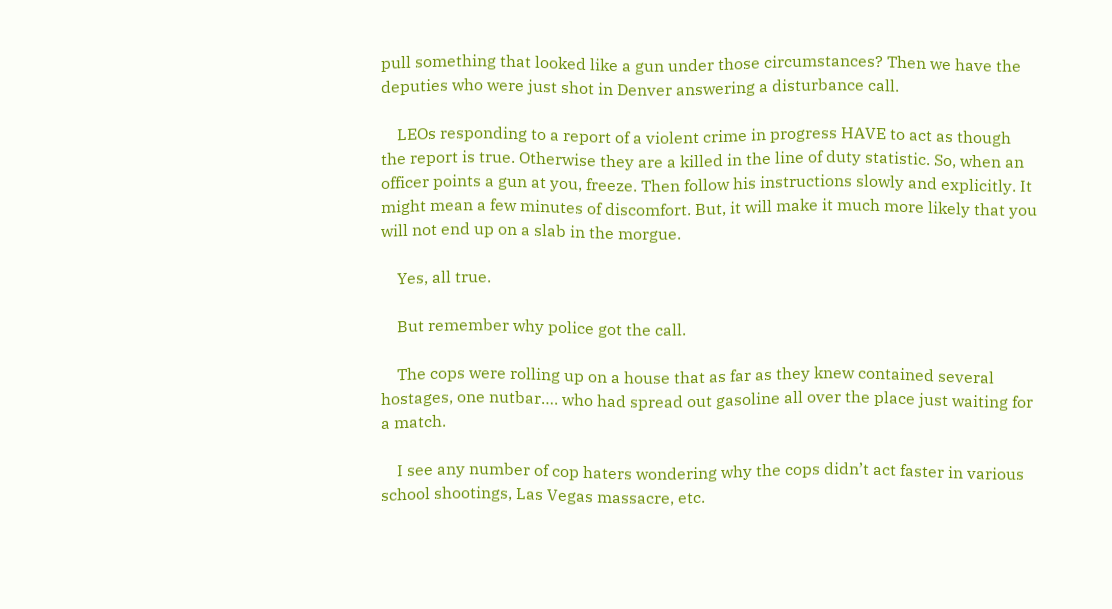pull something that looked like a gun under those circumstances? Then we have the deputies who were just shot in Denver answering a disturbance call.

    LEOs responding to a report of a violent crime in progress HAVE to act as though the report is true. Otherwise they are a killed in the line of duty statistic. So, when an officer points a gun at you, freeze. Then follow his instructions slowly and explicitly. It might mean a few minutes of discomfort. But, it will make it much more likely that you will not end up on a slab in the morgue.

    Yes, all true.

    But remember why police got the call.

    The cops were rolling up on a house that as far as they knew contained several hostages, one nutbar…. who had spread out gasoline all over the place just waiting for a match.

    I see any number of cop haters wondering why the cops didn’t act faster in various school shootings, Las Vegas massacre, etc.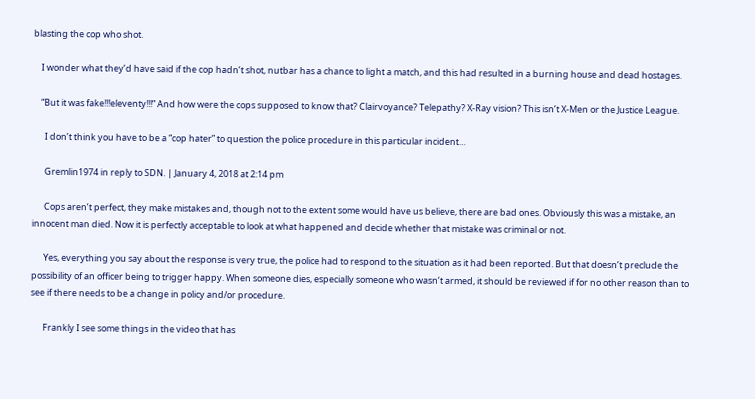blasting the cop who shot.

    I wonder what they’d have said if the cop hadn’t shot, nutbar has a chance to light a match, and this had resulted in a burning house and dead hostages.

    “But it was fake!!!eleventy!!!” And how were the cops supposed to know that? Clairvoyance? Telepathy? X-Ray vision? This isn’t X-Men or the Justice League.

      I don’t think you have to be a “cop hater” to question the police procedure in this particular incident…

      Gremlin1974 in reply to SDN. | January 4, 2018 at 2:14 pm

      Cops aren’t perfect, they make mistakes and, though not to the extent some would have us believe, there are bad ones. Obviously this was a mistake, an innocent man died. Now it is perfectly acceptable to look at what happened and decide whether that mistake was criminal or not.

      Yes, everything you say about the response is very true, the police had to respond to the situation as it had been reported. But that doesn’t preclude the possibility of an officer being to trigger happy. When someone dies, especially someone who wasn’t armed, it should be reviewed if for no other reason than to see if there needs to be a change in policy and/or procedure.

      Frankly I see some things in the video that has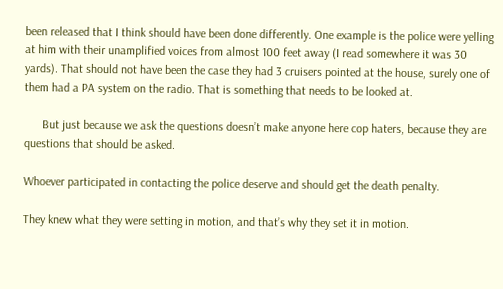been released that I think should have been done differently. One example is the police were yelling at him with their unamplified voices from almost 100 feet away (I read somewhere it was 30 yards). That should not have been the case they had 3 cruisers pointed at the house, surely one of them had a PA system on the radio. That is something that needs to be looked at.

      But just because we ask the questions doesn’t make anyone here cop haters, because they are questions that should be asked.

Whoever participated in contacting the police deserve and should get the death penalty.

They knew what they were setting in motion, and that’s why they set it in motion.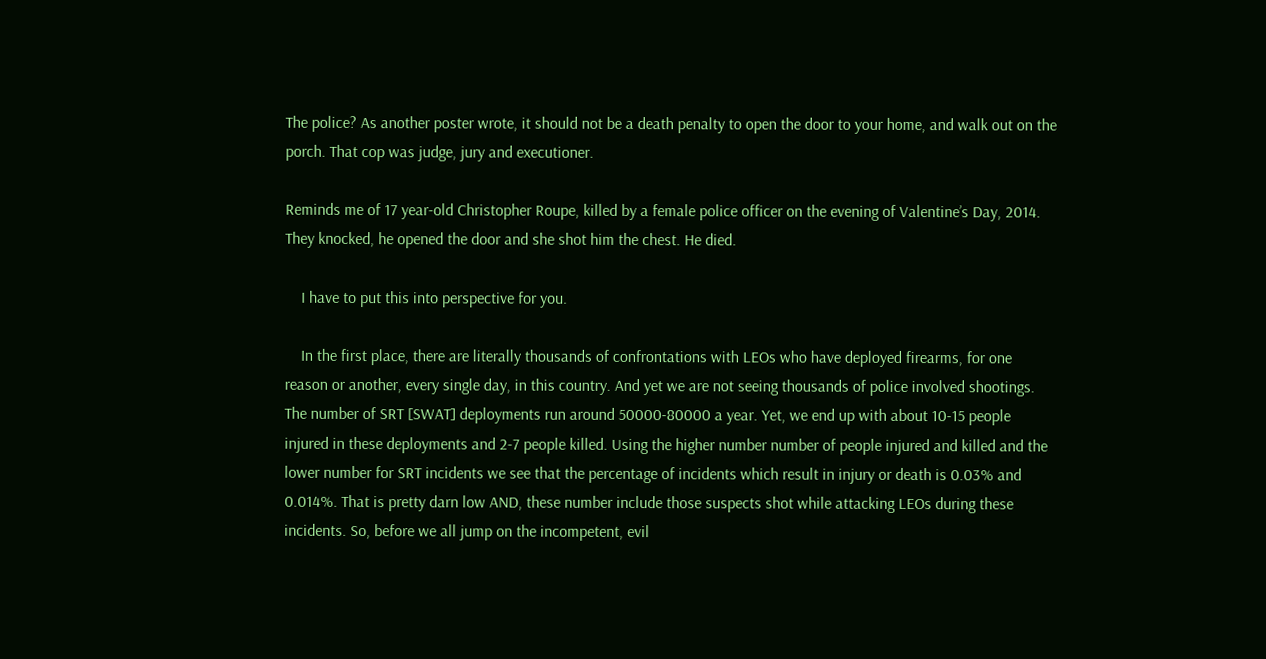The police? As another poster wrote, it should not be a death penalty to open the door to your home, and walk out on the porch. That cop was judge, jury and executioner.

Reminds me of 17 year-old Christopher Roupe, killed by a female police officer on the evening of Valentine’s Day, 2014. They knocked, he opened the door and she shot him the chest. He died.

    I have to put this into perspective for you.

    In the first place, there are literally thousands of confrontations with LEOs who have deployed firearms, for one reason or another, every single day, in this country. And yet we are not seeing thousands of police involved shootings. The number of SRT [SWAT] deployments run around 50000-80000 a year. Yet, we end up with about 10-15 people injured in these deployments and 2-7 people killed. Using the higher number number of people injured and killed and the lower number for SRT incidents we see that the percentage of incidents which result in injury or death is 0.03% and 0.014%. That is pretty darn low AND, these number include those suspects shot while attacking LEOs during these incidents. So, before we all jump on the incompetent, evil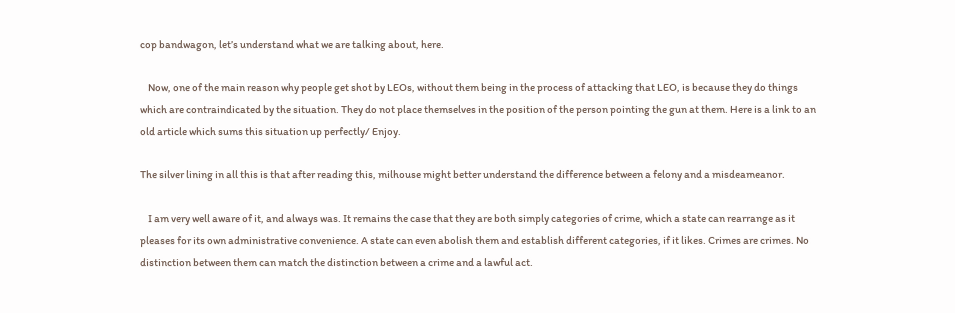cop bandwagon, let’s understand what we are talking about, here.

    Now, one of the main reason why people get shot by LEOs, without them being in the process of attacking that LEO, is because they do things which are contraindicated by the situation. They do not place themselves in the position of the person pointing the gun at them. Here is a link to an old article which sums this situation up perfectly/ Enjoy.

The silver lining in all this is that after reading this, milhouse might better understand the difference between a felony and a misdeameanor.

    I am very well aware of it, and always was. It remains the case that they are both simply categories of crime, which a state can rearrange as it pleases for its own administrative convenience. A state can even abolish them and establish different categories, if it likes. Crimes are crimes. No distinction between them can match the distinction between a crime and a lawful act.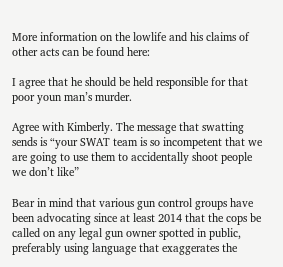More information on the lowlife and his claims of other acts can be found here:

I agree that he should be held responsible for that poor youn man’s murder.

Agree with Kimberly. The message that swatting sends is “your SWAT team is so incompetent that we are going to use them to accidentally shoot people we don’t like”

Bear in mind that various gun control groups have been advocating since at least 2014 that the cops be called on any legal gun owner spotted in public, preferably using language that exaggerates the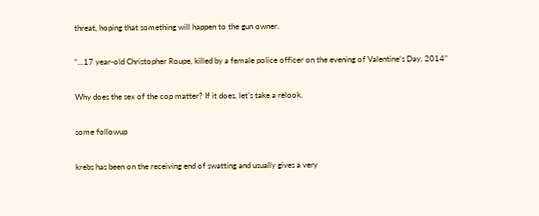threat, hoping that something will happen to the gun owner.

“…17 year-old Christopher Roupe, killed by a female police officer on the evening of Valentine’s Day, 2014”

Why does the sex of the cop matter? If it does, let’s take a relook.

some followup

krebs has been on the receiving end of swatting and usually gives a very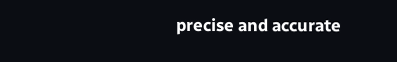precise and accurate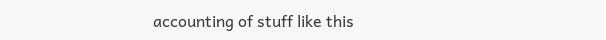accounting of stuff like this